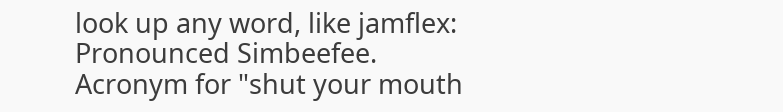look up any word, like jamflex:
Pronounced Simbeefee. Acronym for "shut your mouth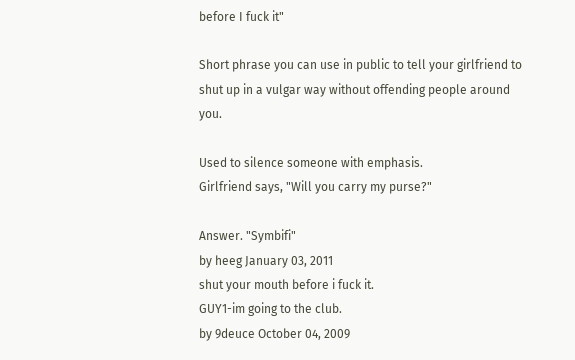before I fuck it"

Short phrase you can use in public to tell your girlfriend to shut up in a vulgar way without offending people around you.

Used to silence someone with emphasis.
Girlfriend says, "Will you carry my purse?"

Answer. "Symbifi"
by heeg January 03, 2011
shut your mouth before i fuck it.
GUY1-im going to the club.
by 9deuce October 04, 2009